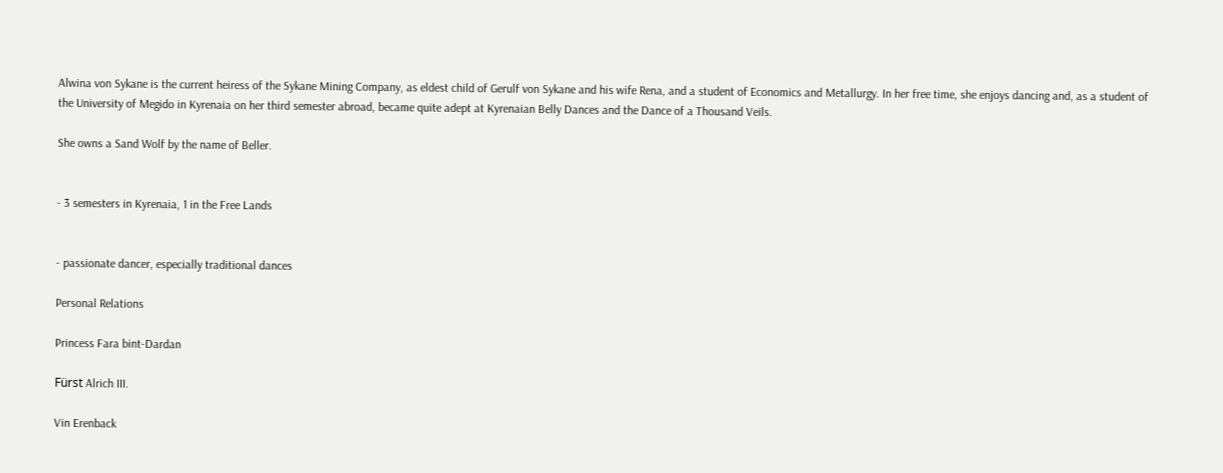Alwina von Sykane is the current heiress of the Sykane Mining Company, as eldest child of Gerulf von Sykane and his wife Rena, and a student of Economics and Metallurgy. In her free time, she enjoys dancing and, as a student of the University of Megido in Kyrenaia on her third semester abroad, became quite adept at Kyrenaian Belly Dances and the Dance of a Thousand Veils.

She owns a Sand Wolf by the name of Beller.


- 3 semesters in Kyrenaia, 1 in the Free Lands


- passionate dancer, especially traditional dances

Personal Relations

Princess Fara bint-Dardan

Fürst Alrich III.

Vin Erenback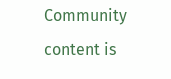Community content is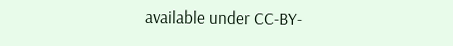available under CC-BY-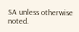SA unless otherwise noted.